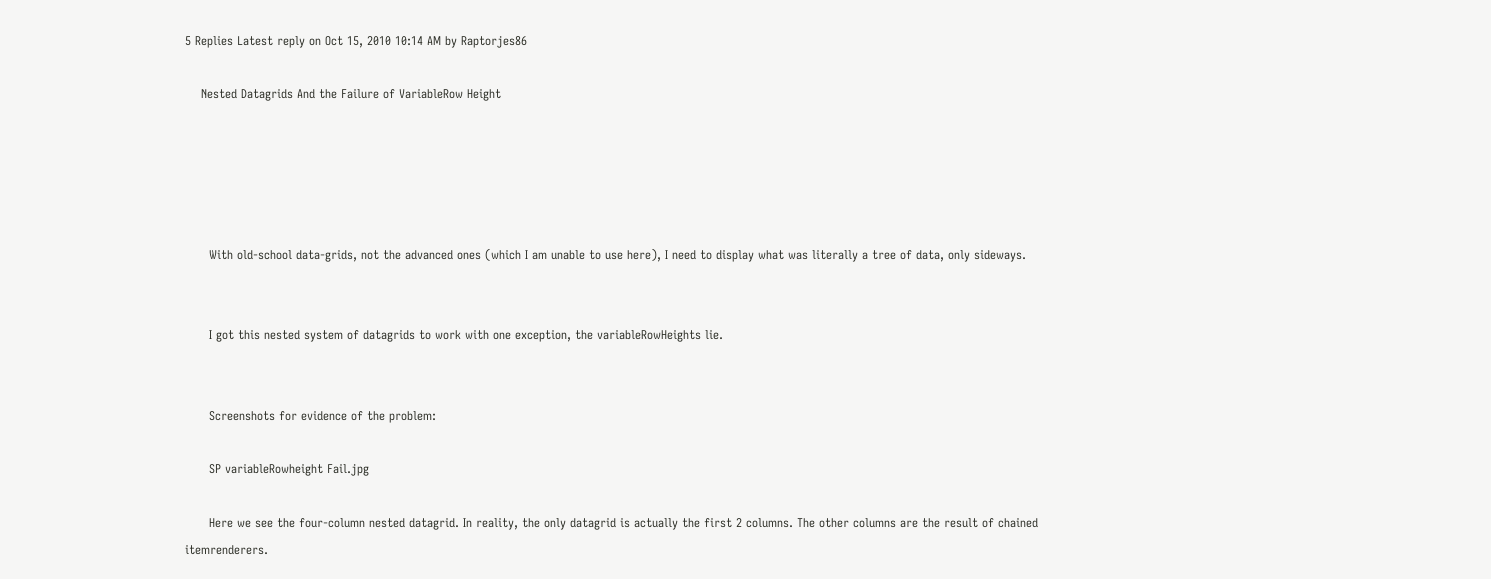5 Replies Latest reply on Oct 15, 2010 10:14 AM by Raptorjes86

    Nested Datagrids And the Failure of VariableRow Height





      With old-school data-grids, not the advanced ones (which I am unable to use here), I need to display what was literally a tree of data, only sideways.


      I got this nested system of datagrids to work with one exception, the variableRowHeights lie.


      Screenshots for evidence of the problem:

      SP variableRowheight Fail.jpg

      Here we see the four-column nested datagrid. In reality, the only datagrid is actually the first 2 columns. The other columns are the result of chained itemrenderers.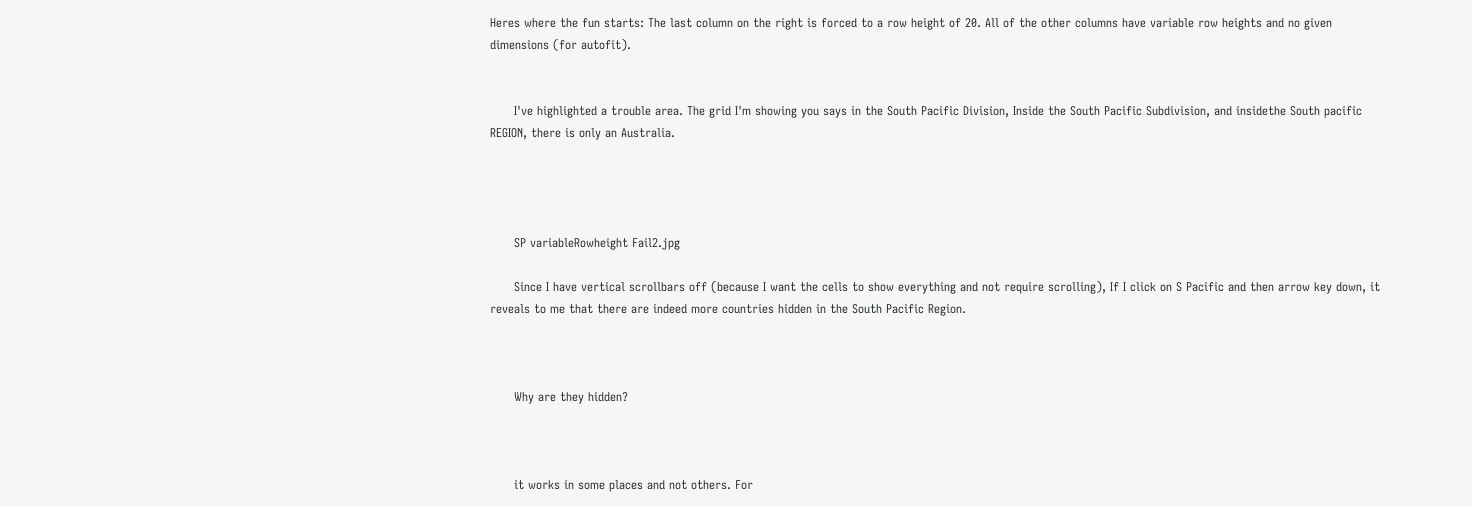Heres where the fun starts: The last column on the right is forced to a row height of 20. All of the other columns have variable row heights and no given dimensions (for autofit).


      I've highlighted a trouble area. The grid I'm showing you says in the South Pacific Division, Inside the South Pacific Subdivision, and insidethe South pacific REGION, there is only an Australia.




      SP variableRowheight Fail2.jpg

      Since I have vertical scrollbars off (because I want the cells to show everything and not require scrolling), If I click on S Pacific and then arrow key down, it reveals to me that there are indeed more countries hidden in the South Pacific Region.



      Why are they hidden?



      it works in some places and not others. For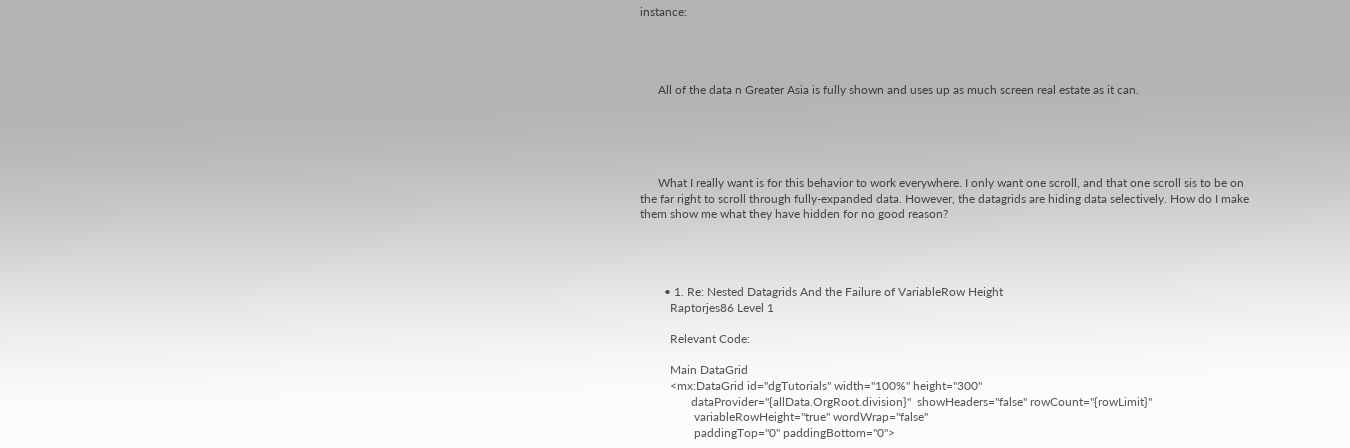instance:




      All of the data n Greater Asia is fully shown and uses up as much screen real estate as it can.





      What I really want is for this behavior to work everywhere. I only want one scroll, and that one scroll sis to be on the far right to scroll through fully-expanded data. However, the datagrids are hiding data selectively. How do I make them show me what they have hidden for no good reason?




        • 1. Re: Nested Datagrids And the Failure of VariableRow Height
          Raptorjes86 Level 1

          Relevant Code:

          Main DataGrid
          <mx:DataGrid id="dgTutorials" width="100%" height="300"
                 dataProvider="{allData.OrgRoot.division}"  showHeaders="false" rowCount="{rowLimit}"
                  variableRowHeight="true" wordWrap="false"
                  paddingTop="0" paddingBottom="0">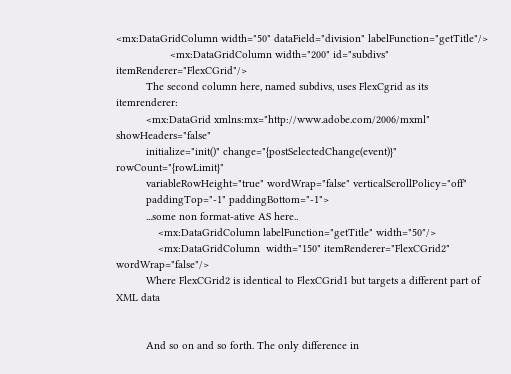<mx:DataGridColumn width="50" dataField="division" labelFunction="getTitle"/>
                  <mx:DataGridColumn width="200" id="subdivs" itemRenderer="FlexCGrid"/>
          The second column here, named subdivs, uses FlexCgrid as its itemrenderer:
          <mx:DataGrid xmlns:mx="http://www.adobe.com/2006/mxml" showHeaders="false"
          initialize="init()" change="{postSelectedChange(event)}" rowCount="{rowLimit}"
          variableRowHeight="true" wordWrap="false" verticalScrollPolicy="off"
          paddingTop="-1" paddingBottom="-1">
          ...some non format-ative AS here..
              <mx:DataGridColumn labelFunction="getTitle" width="50"/>
              <mx:DataGridColumn  width="150" itemRenderer="FlexCGrid2" wordWrap="false"/>
          Where FlexCGrid2 is identical to FlexCGrid1 but targets a different part of XML data


          And so on and so forth. The only difference in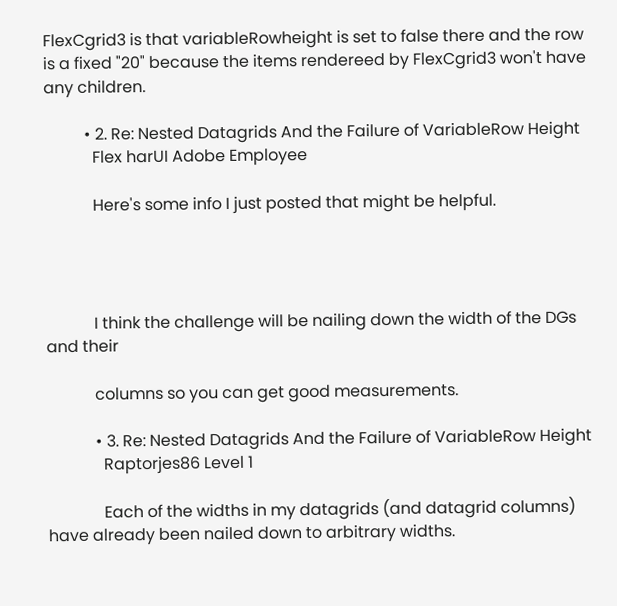FlexCgrid3 is that variableRowheight is set to false there and the row is a fixed "20" because the items rendereed by FlexCgrid3 won't have any children.

          • 2. Re: Nested Datagrids And the Failure of VariableRow Height
            Flex harUI Adobe Employee

            Here's some info I just posted that might be helpful.




            I think the challenge will be nailing down the width of the DGs and their

            columns so you can get good measurements.

            • 3. Re: Nested Datagrids And the Failure of VariableRow Height
              Raptorjes86 Level 1

              Each of the widths in my datagrids (and datagrid columns) have already been nailed down to arbitrary widths.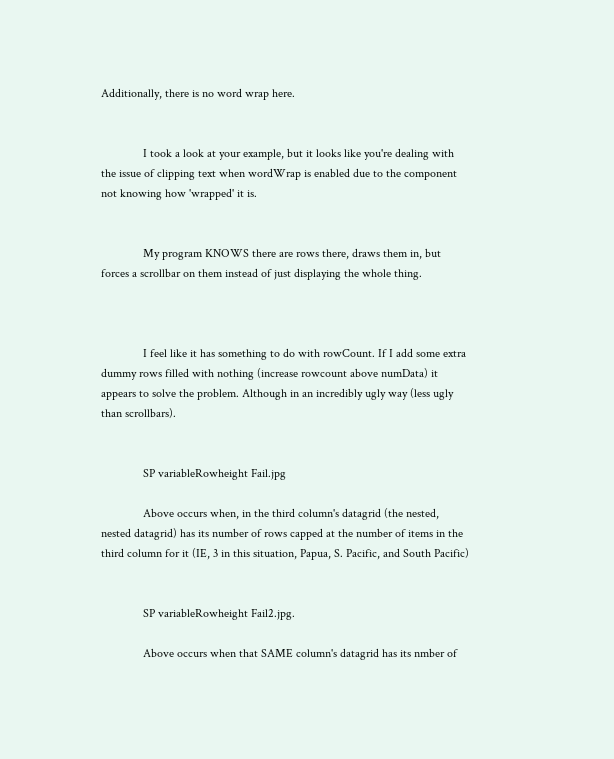Additionally, there is no word wrap here.


              I took a look at your example, but it looks like you're dealing with the issue of clipping text when wordWrap is enabled due to the component not knowing how 'wrapped' it is.


              My program KNOWS there are rows there, draws them in, but forces a scrollbar on them instead of just displaying the whole thing.



              I feel like it has something to do with rowCount. If I add some extra dummy rows filled with nothing (increase rowcount above numData) it appears to solve the problem. Although in an incredibly ugly way (less ugly than scrollbars).


              SP variableRowheight Fail.jpg

              Above occurs when, in the third column's datagrid (the nested, nested datagrid) has its number of rows capped at the number of items in the third column for it (IE, 3 in this situation, Papua, S. Pacific, and South Pacific)


              SP variableRowheight Fail2.jpg.

              Above occurs when that SAME column's datagrid has its nmber of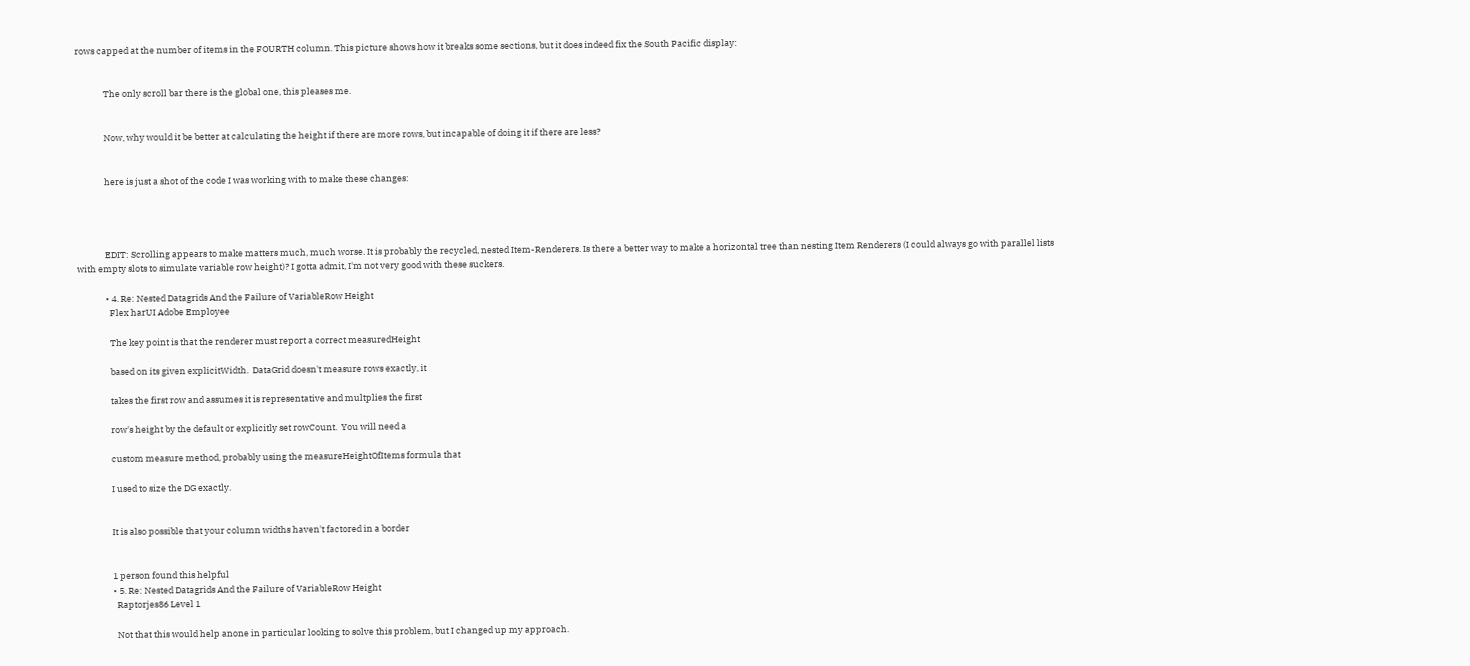rows capped at the number of items in the FOURTH column. This picture shows how it breaks some sections, but it does indeed fix the South Pacific display:


              The only scroll bar there is the global one, this pleases me.


              Now, why would it be better at calculating the height if there are more rows, but incapable of doing it if there are less?


              here is just a shot of the code I was working with to make these changes:




              EDIT: Scrolling appears to make matters much, much worse. It is probably the recycled, nested Item-Renderers. Is there a better way to make a horizontal tree than nesting Item Renderers (I could always go with parallel lists with empty slots to simulate variable row height)? I gotta admit, I'm not very good with these suckers.

              • 4. Re: Nested Datagrids And the Failure of VariableRow Height
                Flex harUI Adobe Employee

                The key point is that the renderer must report a correct measuredHeight

                based on its given explicitWidth.  DataGrid doesn't measure rows exactly, it

                takes the first row and assumes it is representative and multplies the first

                row's height by the default or explicitly set rowCount.  You will need a

                custom measure method, probably using the measureHeightOfItems formula that

                I used to size the DG exactly.


                It is also possible that your column widths haven't factored in a border


                1 person found this helpful
                • 5. Re: Nested Datagrids And the Failure of VariableRow Height
                  Raptorjes86 Level 1

                  Not that this would help anone in particular looking to solve this problem, but I changed up my approach.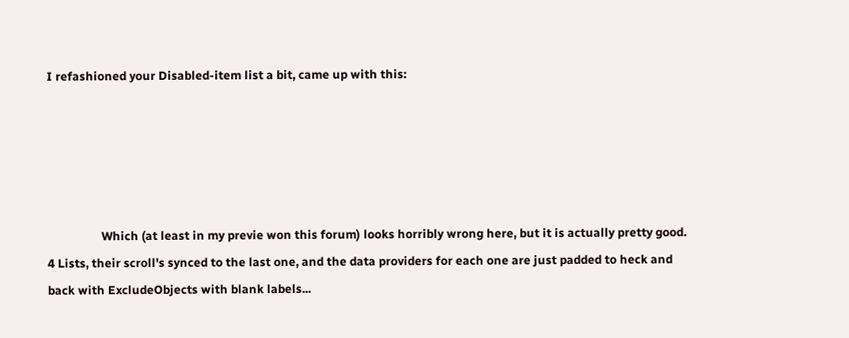I refashioned your Disabled-item list a bit, came up with this:





                  Which (at least in my previe won this forum) looks horribly wrong here, but it is actually pretty good. 4 Lists, their scroll's synced to the last one, and the data providers for each one are just padded to heck and back with ExcludeObjects with blank labels...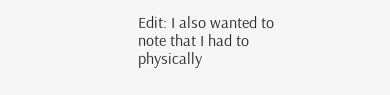Edit: I also wanted to note that I had to physically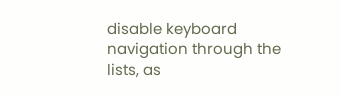disable keyboard navigation through the lists, as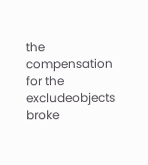the compensation for the excludeobjects broke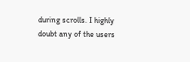during scrolls. I highly doubt any of the users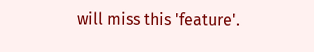will miss this 'feature'.